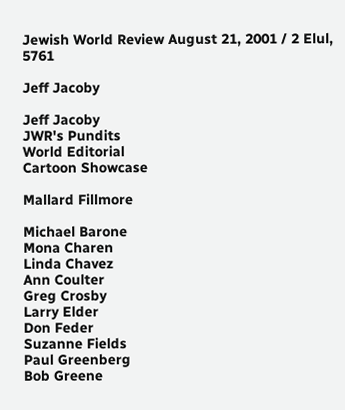Jewish World Review August 21, 2001 / 2 Elul, 5761

Jeff Jacoby

Jeff Jacoby
JWR's Pundits
World Editorial
Cartoon Showcase

Mallard Fillmore

Michael Barone
Mona Charen
Linda Chavez
Ann Coulter
Greg Crosby
Larry Elder
Don Feder
Suzanne Fields
Paul Greenberg
Bob Greene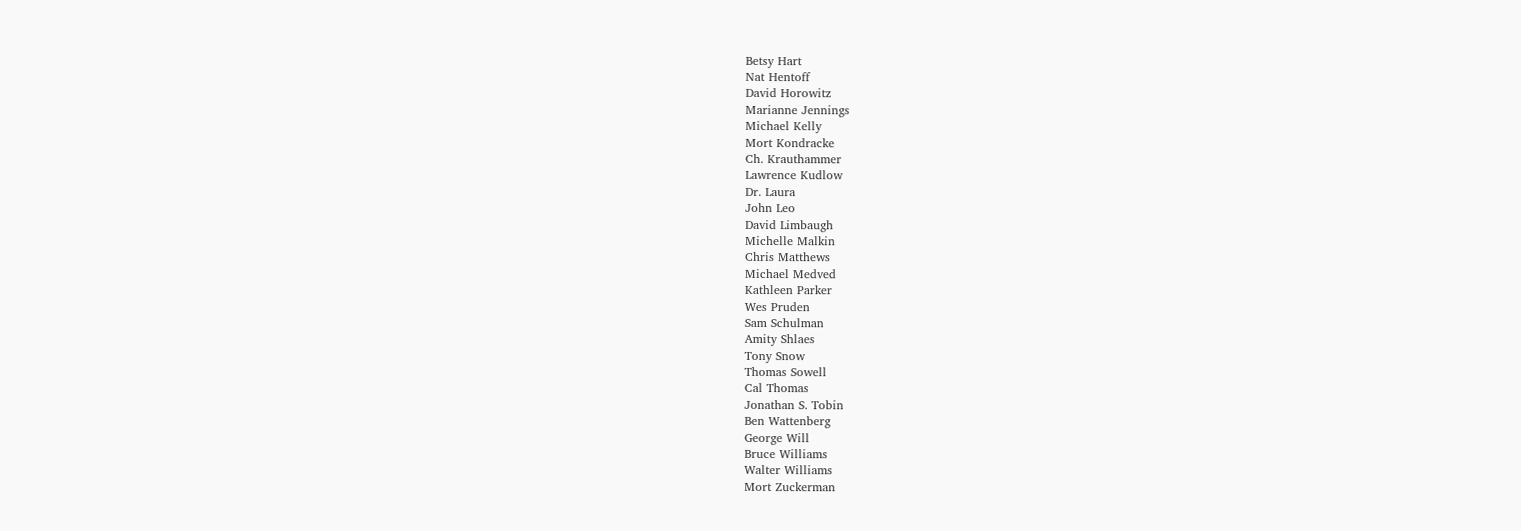Betsy Hart
Nat Hentoff
David Horowitz
Marianne Jennings
Michael Kelly
Mort Kondracke
Ch. Krauthammer
Lawrence Kudlow
Dr. Laura
John Leo
David Limbaugh
Michelle Malkin
Chris Matthews
Michael Medved
Kathleen Parker
Wes Pruden
Sam Schulman
Amity Shlaes
Tony Snow
Thomas Sowell
Cal Thomas
Jonathan S. Tobin
Ben Wattenberg
George Will
Bruce Williams
Walter Williams
Mort Zuckerman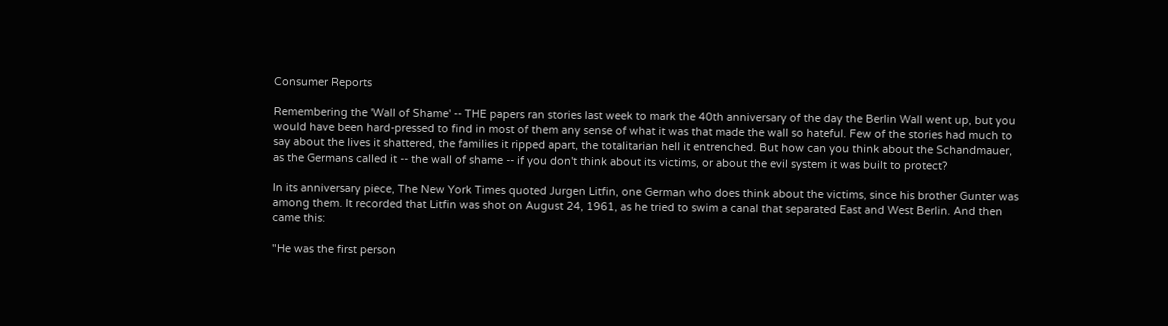Consumer Reports

Remembering the 'Wall of Shame' -- THE papers ran stories last week to mark the 40th anniversary of the day the Berlin Wall went up, but you would have been hard-pressed to find in most of them any sense of what it was that made the wall so hateful. Few of the stories had much to say about the lives it shattered, the families it ripped apart, the totalitarian hell it entrenched. But how can you think about the Schandmauer, as the Germans called it -- the wall of shame -- if you don't think about its victims, or about the evil system it was built to protect?

In its anniversary piece, The New York Times quoted Jurgen Litfin, one German who does think about the victims, since his brother Gunter was among them. It recorded that Litfin was shot on August 24, 1961, as he tried to swim a canal that separated East and West Berlin. And then came this:

"He was the first person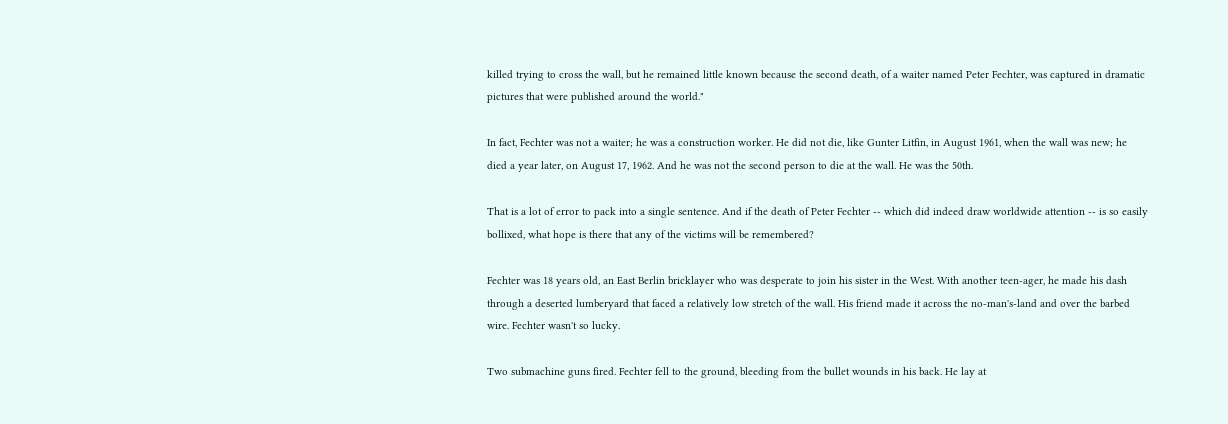killed trying to cross the wall, but he remained little known because the second death, of a waiter named Peter Fechter, was captured in dramatic pictures that were published around the world."

In fact, Fechter was not a waiter; he was a construction worker. He did not die, like Gunter Litfin, in August 1961, when the wall was new; he died a year later, on August 17, 1962. And he was not the second person to die at the wall. He was the 50th.

That is a lot of error to pack into a single sentence. And if the death of Peter Fechter -- which did indeed draw worldwide attention -- is so easily bollixed, what hope is there that any of the victims will be remembered?

Fechter was 18 years old, an East Berlin bricklayer who was desperate to join his sister in the West. With another teen-ager, he made his dash through a deserted lumberyard that faced a relatively low stretch of the wall. His friend made it across the no-man's-land and over the barbed wire. Fechter wasn't so lucky.

Two submachine guns fired. Fechter fell to the ground, bleeding from the bullet wounds in his back. He lay at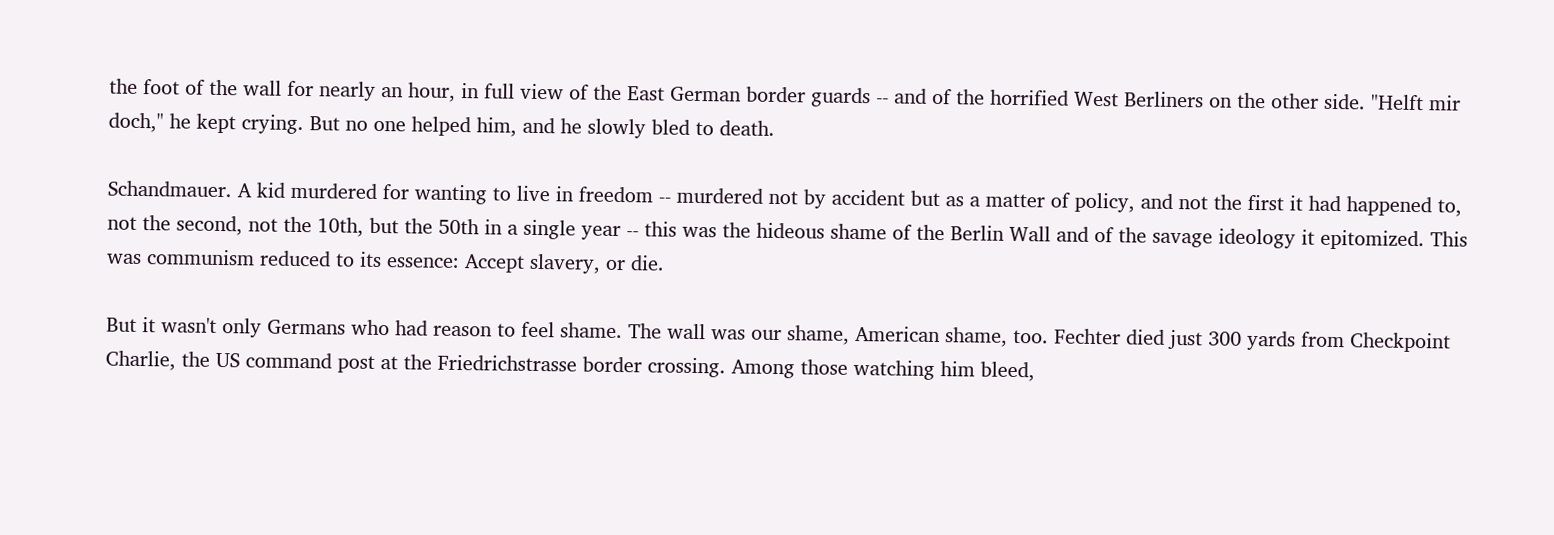the foot of the wall for nearly an hour, in full view of the East German border guards -- and of the horrified West Berliners on the other side. "Helft mir doch," he kept crying. But no one helped him, and he slowly bled to death.

Schandmauer. A kid murdered for wanting to live in freedom -- murdered not by accident but as a matter of policy, and not the first it had happened to, not the second, not the 10th, but the 50th in a single year -- this was the hideous shame of the Berlin Wall and of the savage ideology it epitomized. This was communism reduced to its essence: Accept slavery, or die.

But it wasn't only Germans who had reason to feel shame. The wall was our shame, American shame, too. Fechter died just 300 yards from Checkpoint Charlie, the US command post at the Friedrichstrasse border crossing. Among those watching him bleed,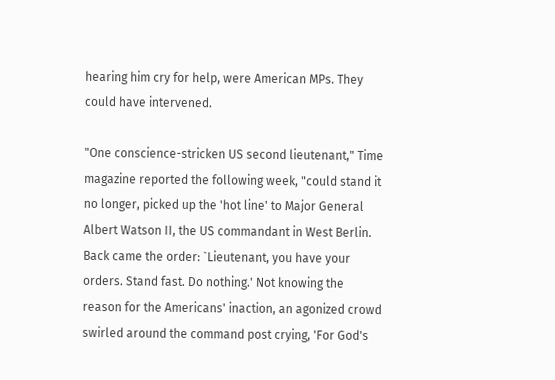hearing him cry for help, were American MPs. They could have intervened.

"One conscience-stricken US second lieutenant," Time magazine reported the following week, "could stand it no longer, picked up the 'hot line' to Major General Albert Watson II, the US commandant in West Berlin. Back came the order: `Lieutenant, you have your orders. Stand fast. Do nothing.' Not knowing the reason for the Americans' inaction, an agonized crowd swirled around the command post crying, 'For God's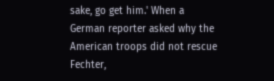sake, go get him.' When a German reporter asked why the American troops did not rescue Fechter,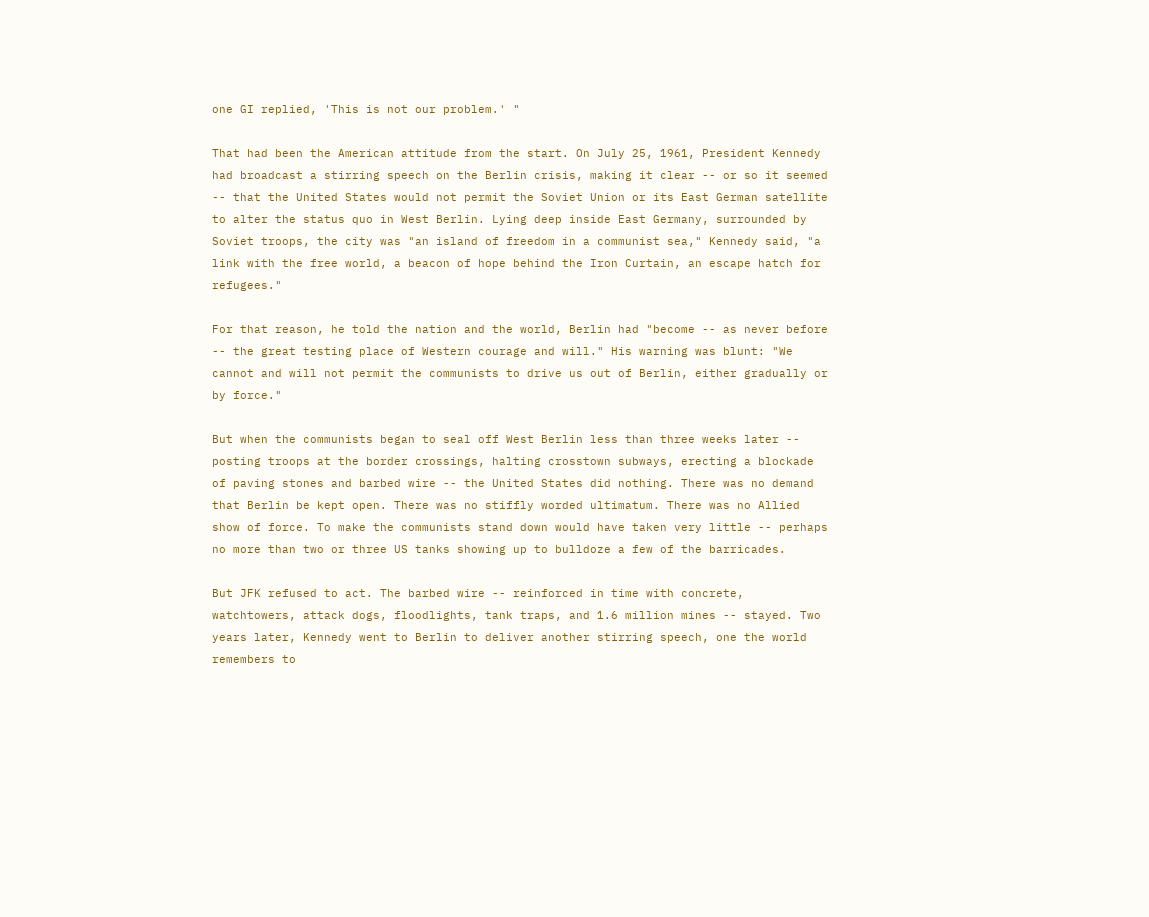one GI replied, 'This is not our problem.' "

That had been the American attitude from the start. On July 25, 1961, President Kennedy had broadcast a stirring speech on the Berlin crisis, making it clear -- or so it seemed -- that the United States would not permit the Soviet Union or its East German satellite to alter the status quo in West Berlin. Lying deep inside East Germany, surrounded by Soviet troops, the city was "an island of freedom in a communist sea," Kennedy said, "a link with the free world, a beacon of hope behind the Iron Curtain, an escape hatch for refugees."

For that reason, he told the nation and the world, Berlin had "become -- as never before -- the great testing place of Western courage and will." His warning was blunt: "We cannot and will not permit the communists to drive us out of Berlin, either gradually or by force."

But when the communists began to seal off West Berlin less than three weeks later -- posting troops at the border crossings, halting crosstown subways, erecting a blockade of paving stones and barbed wire -- the United States did nothing. There was no demand that Berlin be kept open. There was no stiffly worded ultimatum. There was no Allied show of force. To make the communists stand down would have taken very little -- perhaps no more than two or three US tanks showing up to bulldoze a few of the barricades.

But JFK refused to act. The barbed wire -- reinforced in time with concrete, watchtowers, attack dogs, floodlights, tank traps, and 1.6 million mines -- stayed. Two years later, Kennedy went to Berlin to deliver another stirring speech, one the world remembers to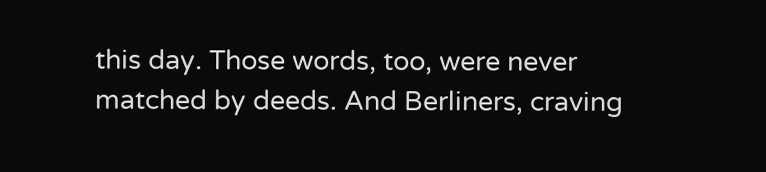this day. Those words, too, were never matched by deeds. And Berliners, craving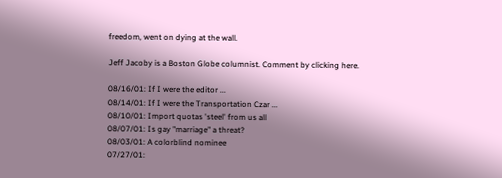freedom, went on dying at the wall.

Jeff Jacoby is a Boston Globe columnist. Comment by clicking here.

08/16/01: If I were the editor ...
08/14/01: If I were the Transportation Czar ...
08/10/01: Import quotas 'steel' from us all
08/07/01: Is gay "marriage" a threat?
08/03/01: A colorblind nominee
07/27/01: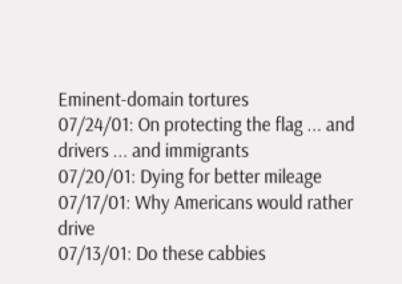Eminent-domain tortures
07/24/01: On protecting the flag ... and drivers ... and immigrants
07/20/01: Dying for better mileage
07/17/01: Why Americans would rather drive
07/13/01: Do these cabbies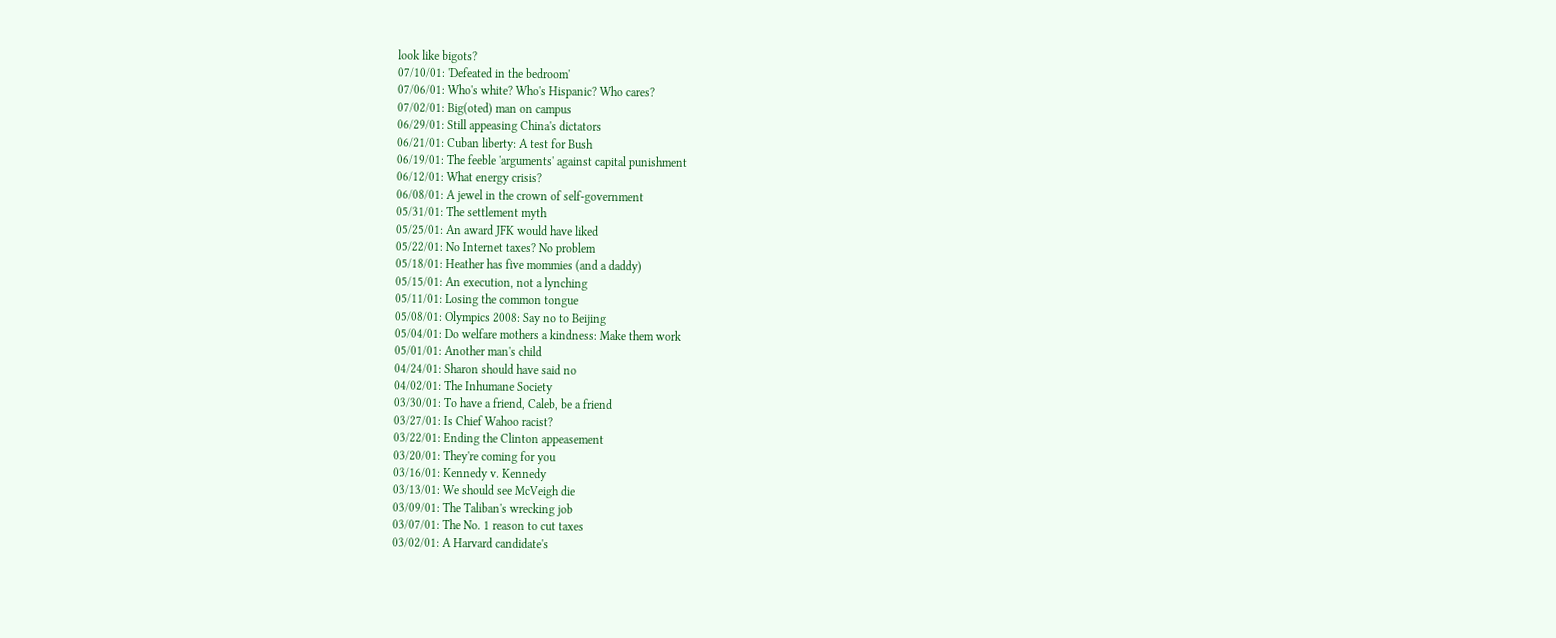look like bigots?
07/10/01: 'Defeated in the bedroom'
07/06/01: Who's white? Who's Hispanic? Who cares?
07/02/01: Big(oted) man on campus
06/29/01: Still appeasing China's dictators
06/21/01: Cuban liberty: A test for Bush
06/19/01: The feeble 'arguments' against capital punishment
06/12/01: What energy crisis?
06/08/01: A jewel in the crown of self-government
05/31/01: The settlement myth
05/25/01: An award JFK would have liked
05/22/01: No Internet taxes? No problem
05/18/01: Heather has five mommies (and a daddy)
05/15/01: An execution, not a lynching
05/11/01: Losing the common tongue
05/08/01: Olympics 2008: Say no to Beijing
05/04/01: Do welfare mothers a kindness: Make them work
05/01/01: Another man's child
04/24/01: Sharon should have said no
04/02/01: The Inhumane Society
03/30/01: To have a friend, Caleb, be a friend
03/27/01: Is Chief Wahoo racist?
03/22/01: Ending the Clinton appeasement
03/20/01: They're coming for you
03/16/01: Kennedy v. Kennedy
03/13/01: We should see McVeigh die
03/09/01: The Taliban's wrecking job
03/07/01: The No. 1 reason to cut taxes
03/02/01: A Harvard candidate's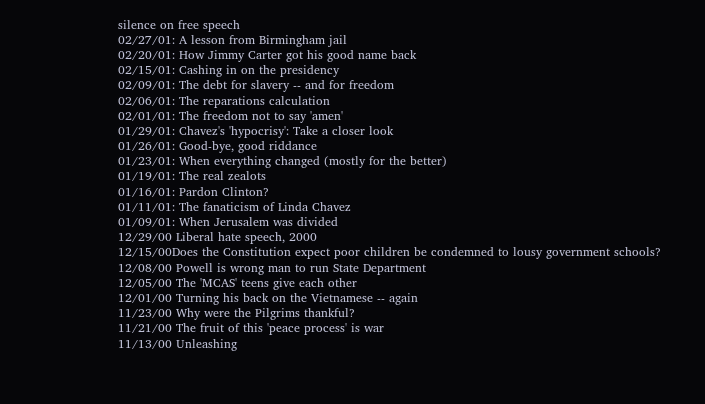silence on free speech
02/27/01: A lesson from Birmingham jail
02/20/01: How Jimmy Carter got his good name back
02/15/01: Cashing in on the presidency
02/09/01: The debt for slavery -- and for freedom
02/06/01: The reparations calculation
02/01/01: The freedom not to say 'amen'
01/29/01: Chavez's 'hypocrisy': Take a closer look
01/26/01: Good-bye, good riddance
01/23/01: When everything changed (mostly for the better)
01/19/01: The real zealots
01/16/01: Pardon Clinton?
01/11/01: The fanaticism of Linda Chavez
01/09/01: When Jerusalem was divided
12/29/00 Liberal hate speech, 2000
12/15/00Does the Constitution expect poor children be condemned to lousy government schools?
12/08/00 Powell is wrong man to run State Department
12/05/00 The 'MCAS' teens give each other
12/01/00 Turning his back on the Vietnamese -- again
11/23/00 Why were the Pilgrims thankful?
11/21/00 The fruit of this 'peace process' is war
11/13/00 Unleashing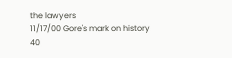the lawyers
11/17/00 Gore's mark on history
40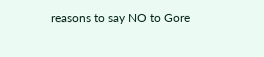reasons to say NO to Gore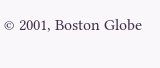© 2001, Boston Globe